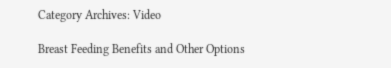Category Archives: Video

Breast Feeding Benefits and Other Options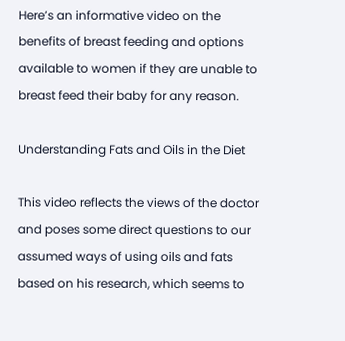Here’s an informative video on the benefits of breast feeding and options available to women if they are unable to breast feed their baby for any reason.

Understanding Fats and Oils in the Diet

This video reflects the views of the doctor and poses some direct questions to our assumed ways of using oils and fats based on his research, which seems to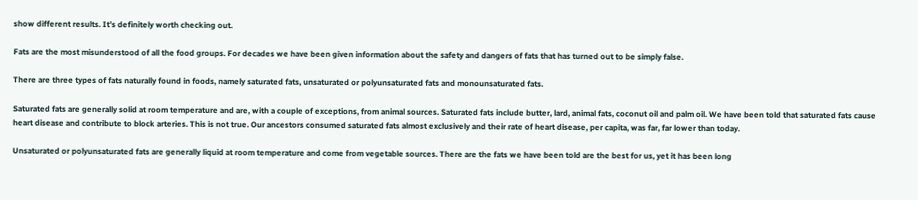show different results. It’s definitely worth checking out.

Fats are the most misunderstood of all the food groups. For decades we have been given information about the safety and dangers of fats that has turned out to be simply false.

There are three types of fats naturally found in foods, namely saturated fats, unsaturated or polyunsaturated fats and monounsaturated fats.

Saturated fats are generally solid at room temperature and are, with a couple of exceptions, from animal sources. Saturated fats include butter, lard, animal fats, coconut oil and palm oil. We have been told that saturated fats cause heart disease and contribute to block arteries. This is not true. Our ancestors consumed saturated fats almost exclusively and their rate of heart disease, per capita, was far, far lower than today.

Unsaturated or polyunsaturated fats are generally liquid at room temperature and come from vegetable sources. There are the fats we have been told are the best for us, yet it has been long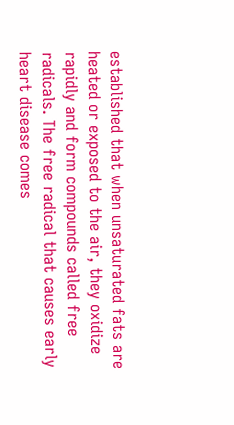established that when unsaturated fats are heated or exposed to the air, they oxidize rapidly and form compounds called free radicals. The free radical that causes early heart disease comes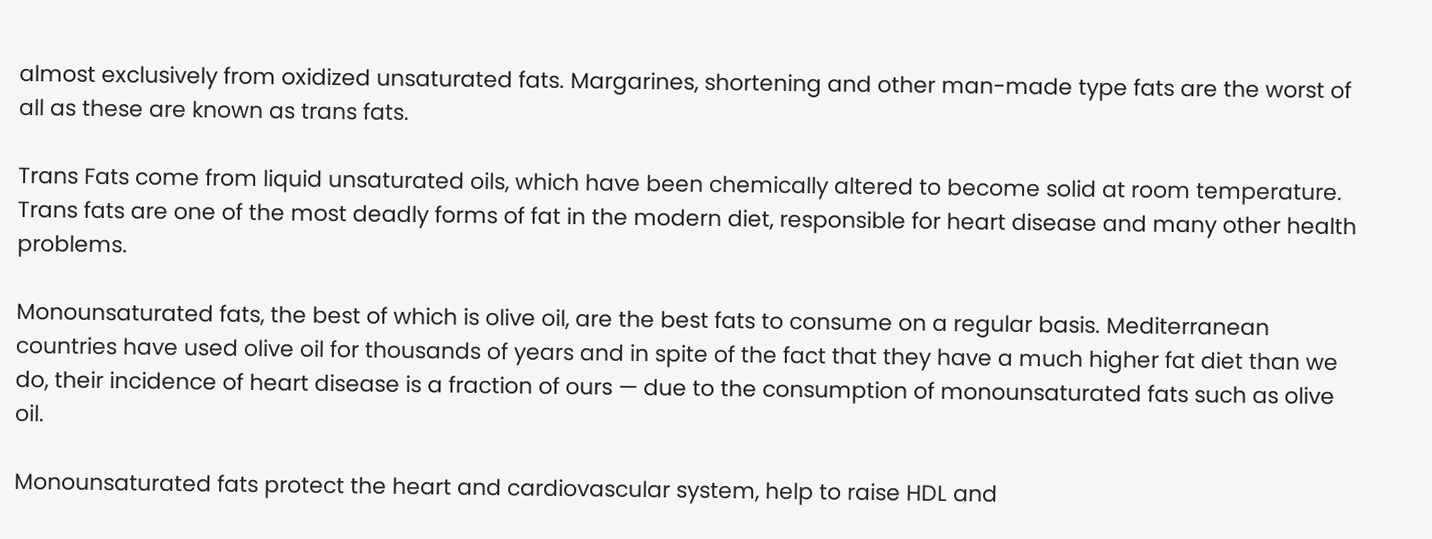almost exclusively from oxidized unsaturated fats. Margarines, shortening and other man-made type fats are the worst of all as these are known as trans fats.

Trans Fats come from liquid unsaturated oils, which have been chemically altered to become solid at room temperature. Trans fats are one of the most deadly forms of fat in the modern diet, responsible for heart disease and many other health problems.

Monounsaturated fats, the best of which is olive oil, are the best fats to consume on a regular basis. Mediterranean countries have used olive oil for thousands of years and in spite of the fact that they have a much higher fat diet than we do, their incidence of heart disease is a fraction of ours — due to the consumption of monounsaturated fats such as olive oil.

Monounsaturated fats protect the heart and cardiovascular system, help to raise HDL and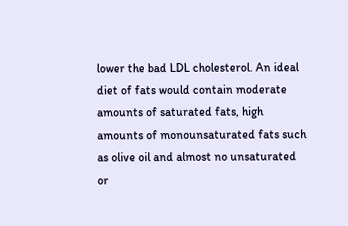lower the bad LDL cholesterol. An ideal diet of fats would contain moderate amounts of saturated fats, high amounts of monounsaturated fats such as olive oil and almost no unsaturated or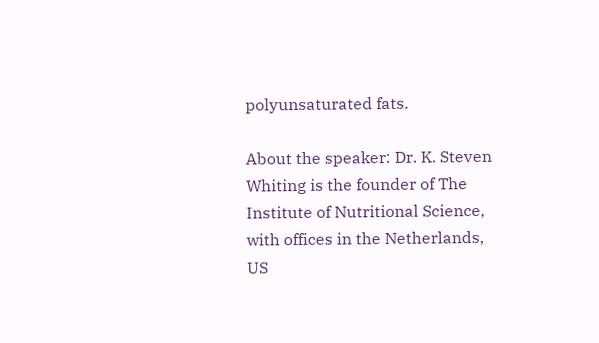polyunsaturated fats.

About the speaker: Dr. K. Steven Whiting is the founder of The Institute of Nutritional Science, with offices in the Netherlands, US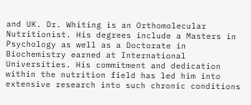and UK. Dr. Whiting is an Orthomolecular Nutritionist. His degrees include a Masters in Psychology as well as a Doctorate in Biochemistry earned at International Universities. His commitment and dedication within the nutrition field has led him into extensive research into such chronic conditions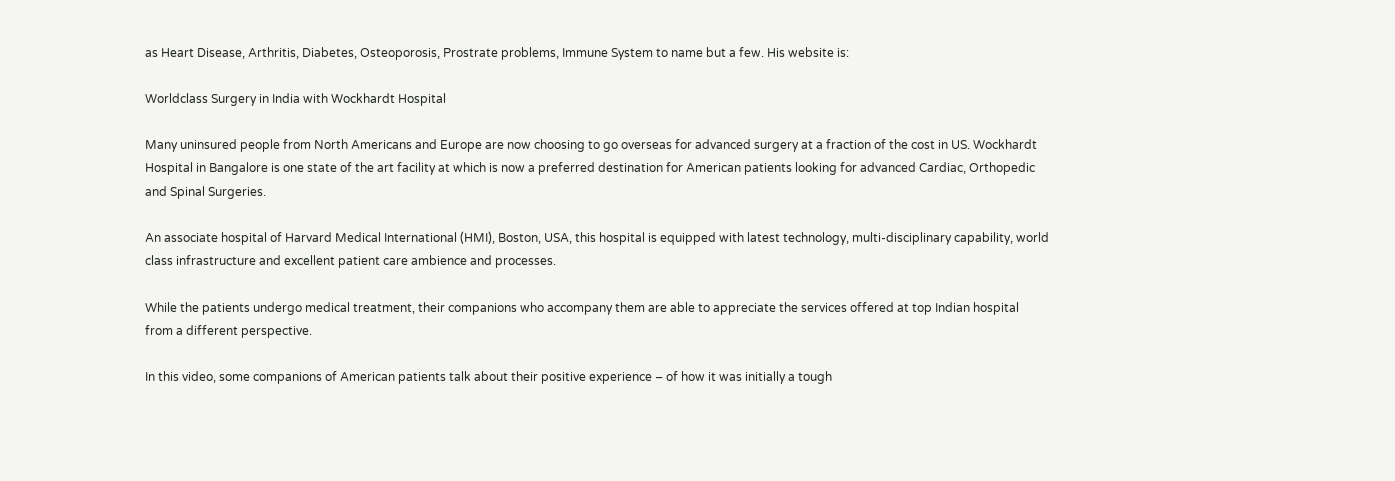as Heart Disease, Arthritis, Diabetes, Osteoporosis, Prostrate problems, Immune System to name but a few. His website is:

Worldclass Surgery in India with Wockhardt Hospital

Many uninsured people from North Americans and Europe are now choosing to go overseas for advanced surgery at a fraction of the cost in US. Wockhardt Hospital in Bangalore is one state of the art facility at which is now a preferred destination for American patients looking for advanced Cardiac, Orthopedic and Spinal Surgeries.

An associate hospital of Harvard Medical International (HMI), Boston, USA, this hospital is equipped with latest technology, multi-disciplinary capability, world class infrastructure and excellent patient care ambience and processes.

While the patients undergo medical treatment, their companions who accompany them are able to appreciate the services offered at top Indian hospital from a different perspective.

In this video, some companions of American patients talk about their positive experience – of how it was initially a tough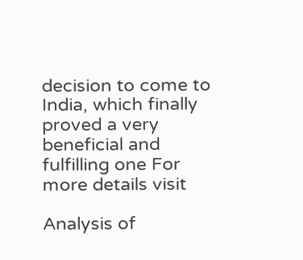decision to come to India, which finally proved a very beneficial and fulfilling one For more details visit

Analysis of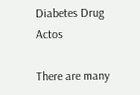Diabetes Drug Actos

There are many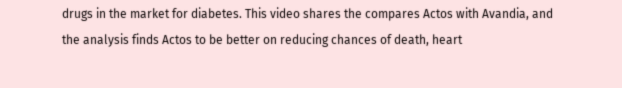drugs in the market for diabetes. This video shares the compares Actos with Avandia, and the analysis finds Actos to be better on reducing chances of death, heart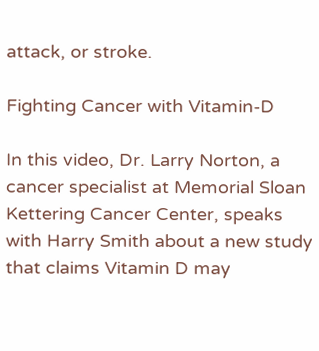attack, or stroke.

Fighting Cancer with Vitamin-D

In this video, Dr. Larry Norton, a cancer specialist at Memorial Sloan Kettering Cancer Center, speaks with Harry Smith about a new study that claims Vitamin D may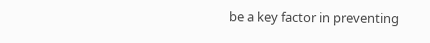be a key factor in preventing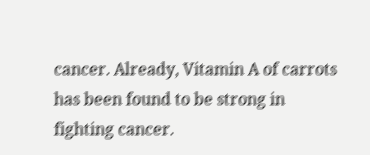cancer. Already, Vitamin A of carrots has been found to be strong in fighting cancer.